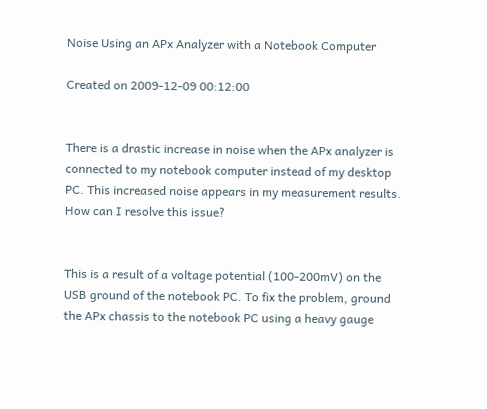Noise Using an APx Analyzer with a Notebook Computer

Created on 2009-12-09 00:12:00


There is a drastic increase in noise when the APx analyzer is connected to my notebook computer instead of my desktop PC. This increased noise appears in my measurement results. How can I resolve this issue?


This is a result of a voltage potential (100-200mV) on the USB ground of the notebook PC. To fix the problem, ground the APx chassis to the notebook PC using a heavy gauge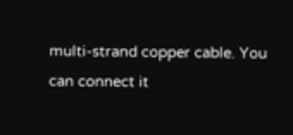multi-strand copper cable. You can connect it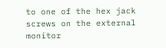to one of the hex jack screws on the external monitor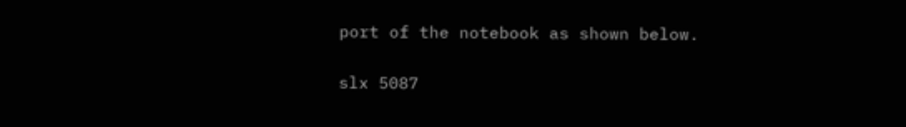port of the notebook as shown below.

slx 5087